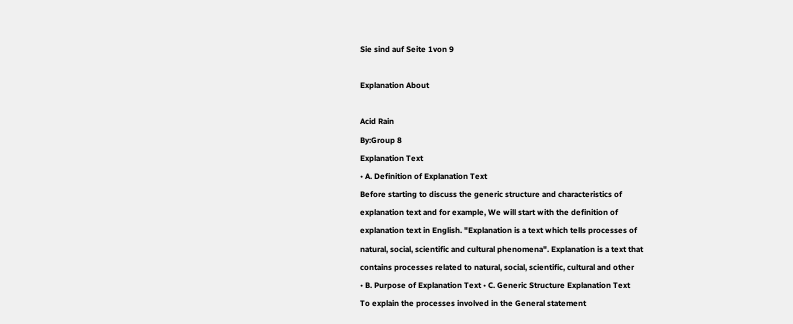Sie sind auf Seite 1von 9

Explanation About

Acid Rain
By:Group 8
Explanation Text
• A. Definition of Explanation Text
Before starting to discuss the generic structure and characteristics of
explanation text and for example, We will start with the definition of
explanation text in English. "Explanation is a text which tells processes of
natural, social, scientific and cultural phenomena". Explanation is a text that
contains processes related to natural, social, scientific, cultural and other
• B. Purpose of Explanation Text • C. Generic Structure Explanation Text
To explain the processes involved in the General statement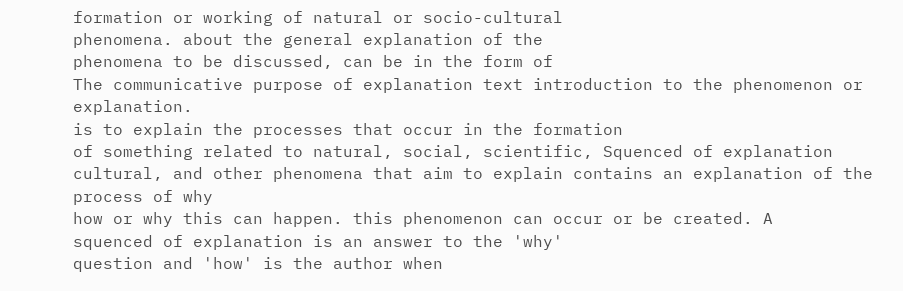formation or working of natural or socio-cultural
phenomena. about the general explanation of the
phenomena to be discussed, can be in the form of
The communicative purpose of explanation text introduction to the phenomenon or explanation.
is to explain the processes that occur in the formation
of something related to natural, social, scientific, Squenced of explanation
cultural, and other phenomena that aim to explain contains an explanation of the process of why
how or why this can happen. this phenomenon can occur or be created. A
squenced of explanation is an answer to the 'why'
question and 'how' is the author when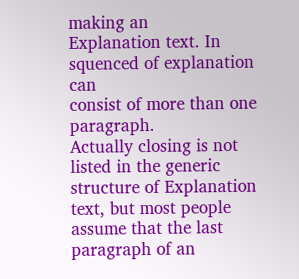making an
Explanation text. In squenced of explanation can
consist of more than one paragraph.
Actually closing is not listed in the generic
structure of Explanation text, but most people
assume that the last paragraph of an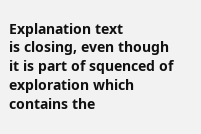Explanation text
is closing, even though it is part of squenced of
exploration which contains the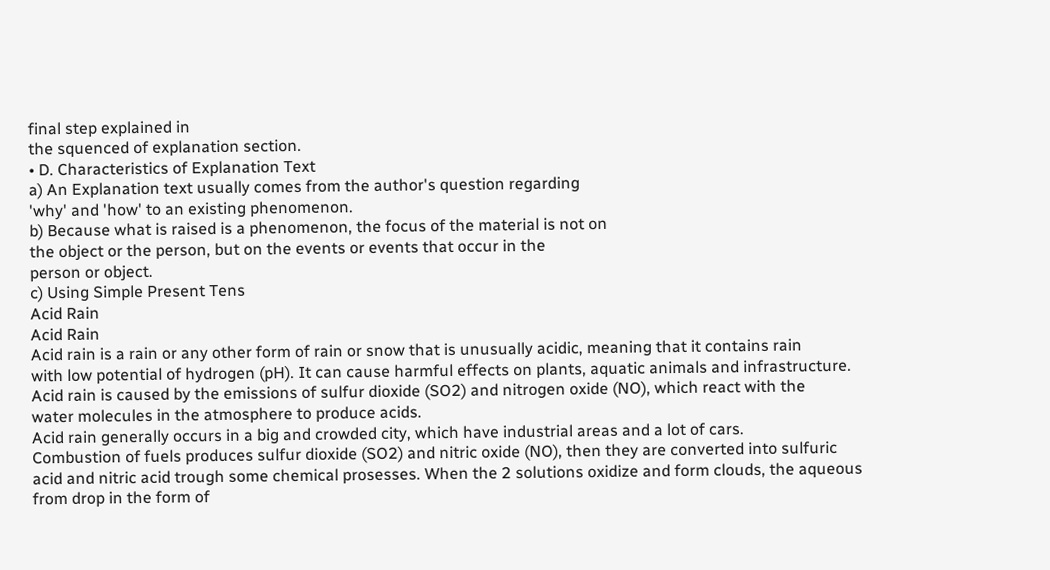final step explained in
the squenced of explanation section.
• D. Characteristics of Explanation Text
a) An Explanation text usually comes from the author's question regarding
'why' and 'how' to an existing phenomenon.
b) Because what is raised is a phenomenon, the focus of the material is not on
the object or the person, but on the events or events that occur in the
person or object.
c) Using Simple Present Tens
Acid Rain
Acid Rain
Acid rain is a rain or any other form of rain or snow that is unusually acidic, meaning that it contains rain
with low potential of hydrogen (pH). It can cause harmful effects on plants, aquatic animals and infrastructure.
Acid rain is caused by the emissions of sulfur dioxide (SO2) and nitrogen oxide (NO), which react with the
water molecules in the atmosphere to produce acids.
Acid rain generally occurs in a big and crowded city, which have industrial areas and a lot of cars.
Combustion of fuels produces sulfur dioxide (SO2) and nitric oxide (NO), then they are converted into sulfuric
acid and nitric acid trough some chemical prosesses. When the 2 solutions oxidize and form clouds, the aqueous
from drop in the form of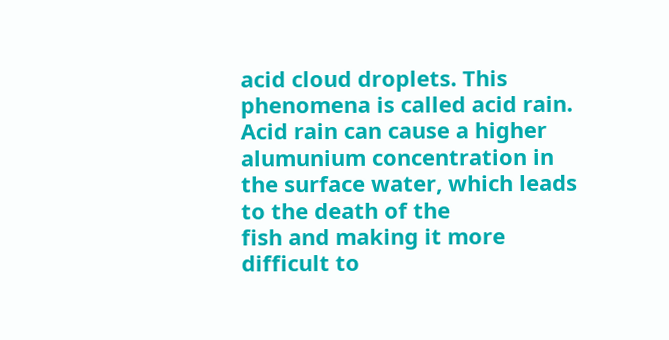acid cloud droplets. This phenomena is called acid rain.
Acid rain can cause a higher alumunium concentration in the surface water, which leads to the death of the
fish and making it more difficult to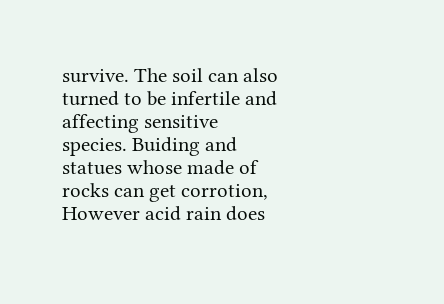survive. The soil can also turned to be infertile and affecting sensitive
species. Buiding and statues whose made of rocks can get corrotion, However acid rain does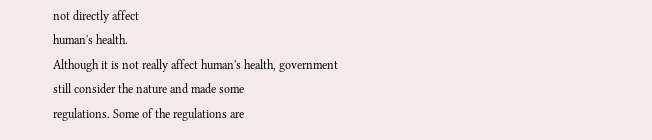not directly affect
human's health.
Although it is not really affect human's health, government still consider the nature and made some
regulations. Some of the regulations are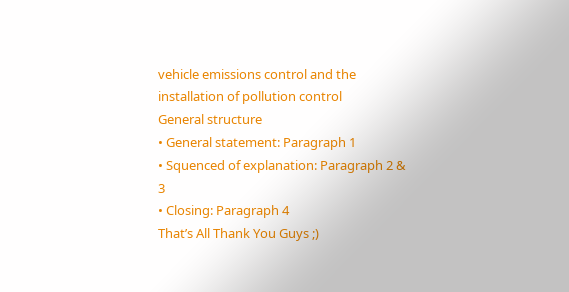vehicle emissions control and the installation of pollution control
General structure
• General statement: Paragraph 1
• Squenced of explanation: Paragraph 2 & 3
• Closing: Paragraph 4
That’s All Thank You Guys ;)